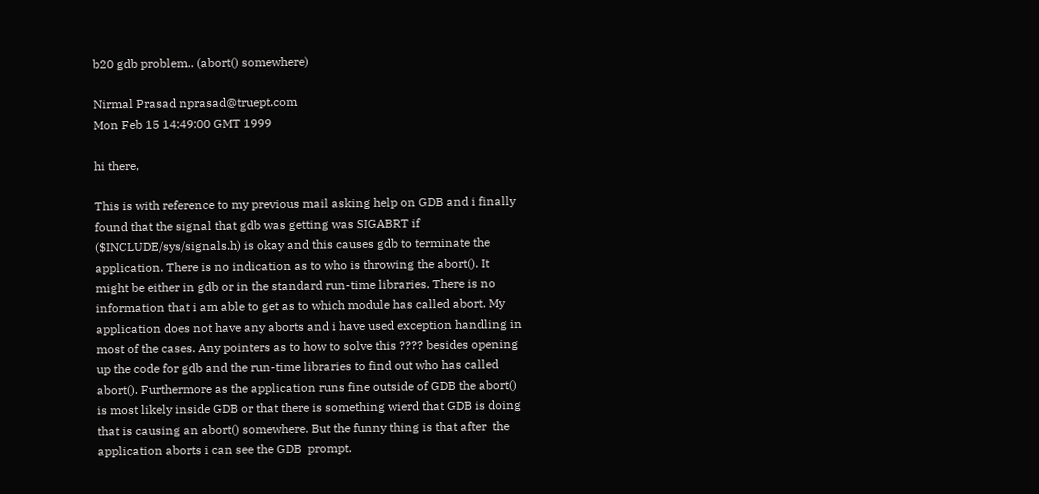b20 gdb problem.. (abort() somewhere)

Nirmal Prasad nprasad@truept.com
Mon Feb 15 14:49:00 GMT 1999

hi there,

This is with reference to my previous mail asking help on GDB and i finally
found that the signal that gdb was getting was SIGABRT if
($INCLUDE/sys/signals.h) is okay and this causes gdb to terminate the
application. There is no indication as to who is throwing the abort(). It
might be either in gdb or in the standard run-time libraries. There is no
information that i am able to get as to which module has called abort. My
application does not have any aborts and i have used exception handling in
most of the cases. Any pointers as to how to solve this ???? besides opening
up the code for gdb and the run-time libraries to find out who has called
abort(). Furthermore as the application runs fine outside of GDB the abort()
is most likely inside GDB or that there is something wierd that GDB is doing
that is causing an abort() somewhere. But the funny thing is that after  the
application aborts i can see the GDB  prompt.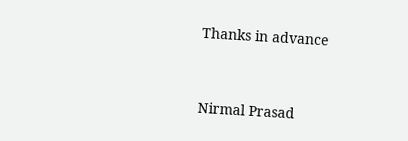Thanks in advance


Nirmal Prasad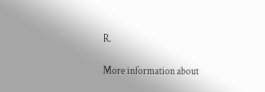R.

More information about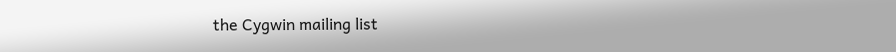the Cygwin mailing list